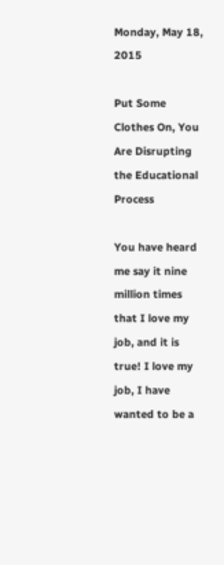Monday, May 18, 2015

Put Some Clothes On, You Are Disrupting the Educational Process

You have heard me say it nine million times that I love my job, and it is true! I love my job, I have wanted to be a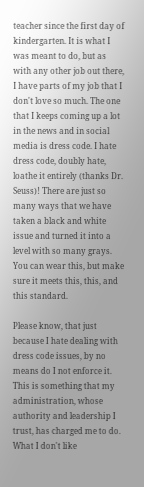teacher since the first day of kindergarten. It is what I was meant to do, but as with any other job out there, I have parts of my job that I don't love so much. The one that I keeps coming up a lot in the news and in social media is dress code. I hate dress code, doubly hate, loathe it entirely (thanks Dr. Seuss)! There are just so many ways that we have taken a black and white issue and turned it into a level with so many grays. You can wear this, but make sure it meets this, this, and this standard.

Please know, that just because I hate dealing with dress code issues, by no means do I not enforce it. This is something that my administration, whose authority and leadership I trust, has charged me to do. What I don't like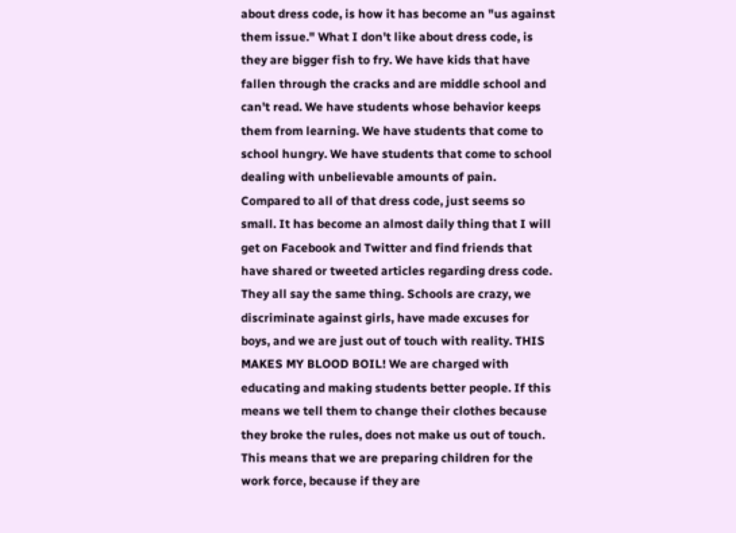about dress code, is how it has become an "us against them issue." What I don't like about dress code, is they are bigger fish to fry. We have kids that have fallen through the cracks and are middle school and can't read. We have students whose behavior keeps them from learning. We have students that come to school hungry. We have students that come to school dealing with unbelievable amounts of pain. Compared to all of that dress code, just seems so small. It has become an almost daily thing that I will get on Facebook and Twitter and find friends that have shared or tweeted articles regarding dress code. They all say the same thing. Schools are crazy, we discriminate against girls, have made excuses for boys, and we are just out of touch with reality. THIS MAKES MY BLOOD BOIL! We are charged with educating and making students better people. If this means we tell them to change their clothes because they broke the rules, does not make us out of touch. This means that we are preparing children for the work force, because if they are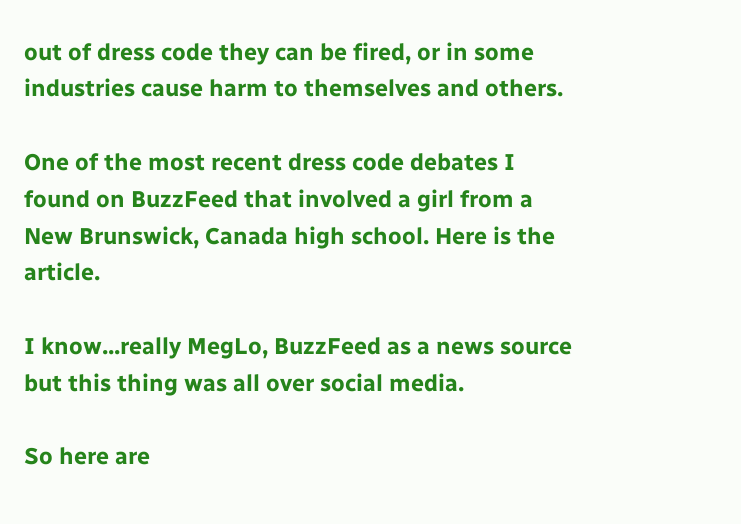out of dress code they can be fired, or in some industries cause harm to themselves and others.

One of the most recent dress code debates I found on BuzzFeed that involved a girl from a New Brunswick, Canada high school. Here is the article.

I know...really MegLo, BuzzFeed as a news source but this thing was all over social media.

So here are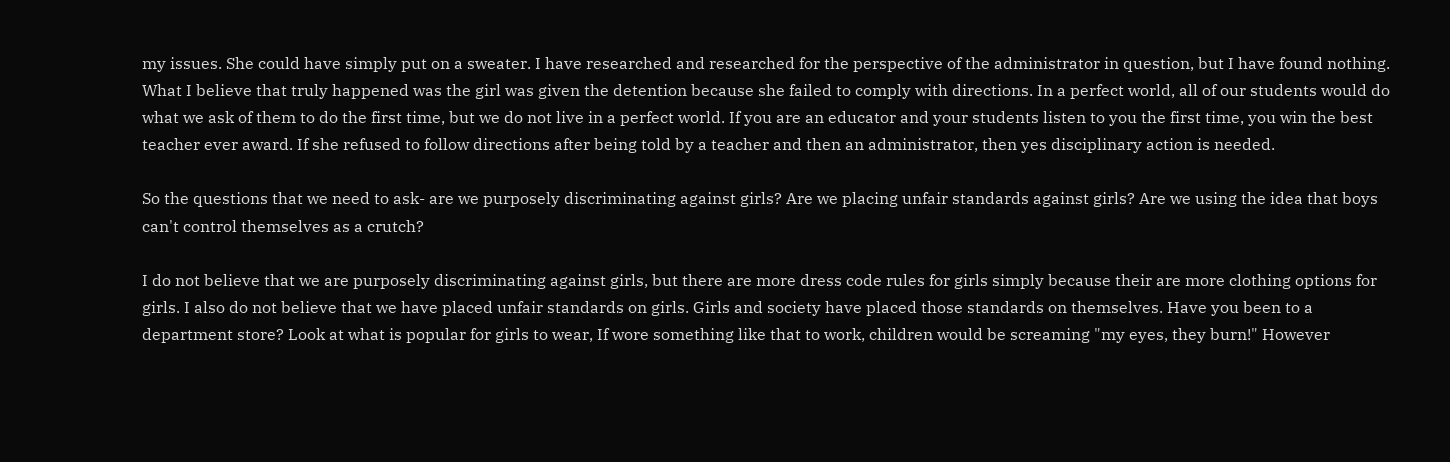my issues. She could have simply put on a sweater. I have researched and researched for the perspective of the administrator in question, but I have found nothing. What I believe that truly happened was the girl was given the detention because she failed to comply with directions. In a perfect world, all of our students would do what we ask of them to do the first time, but we do not live in a perfect world. If you are an educator and your students listen to you the first time, you win the best teacher ever award. If she refused to follow directions after being told by a teacher and then an administrator, then yes disciplinary action is needed.

So the questions that we need to ask- are we purposely discriminating against girls? Are we placing unfair standards against girls? Are we using the idea that boys can't control themselves as a crutch?

I do not believe that we are purposely discriminating against girls, but there are more dress code rules for girls simply because their are more clothing options for girls. I also do not believe that we have placed unfair standards on girls. Girls and society have placed those standards on themselves. Have you been to a department store? Look at what is popular for girls to wear, If wore something like that to work, children would be screaming "my eyes, they burn!" However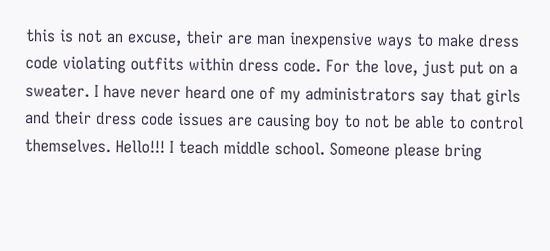this is not an excuse, their are man inexpensive ways to make dress code violating outfits within dress code. For the love, just put on a sweater. I have never heard one of my administrators say that girls and their dress code issues are causing boy to not be able to control themselves. Hello!!! I teach middle school. Someone please bring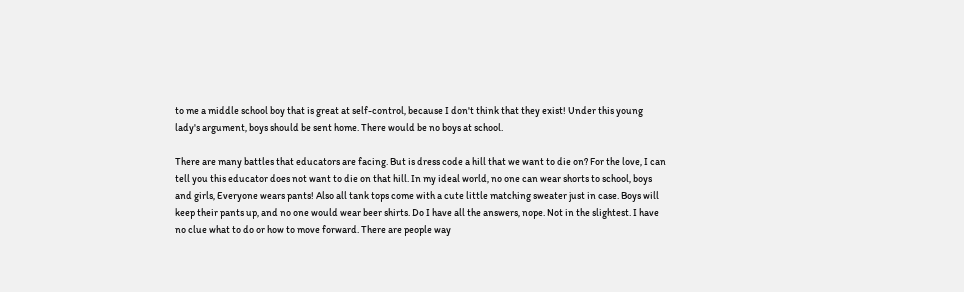to me a middle school boy that is great at self-control, because I don't think that they exist! Under this young lady's argument, boys should be sent home. There would be no boys at school.

There are many battles that educators are facing. But is dress code a hill that we want to die on? For the love, I can tell you this educator does not want to die on that hill. In my ideal world, no one can wear shorts to school, boys and girls, Everyone wears pants! Also all tank tops come with a cute little matching sweater just in case. Boys will keep their pants up, and no one would wear beer shirts. Do I have all the answers, nope. Not in the slightest. I have no clue what to do or how to move forward. There are people way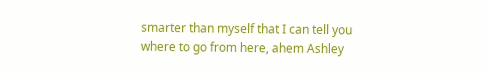smarter than myself that I can tell you where to go from here, ahem Ashley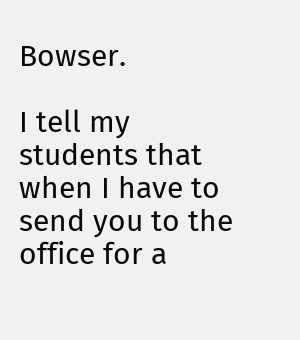Bowser.

I tell my students that when I have to send you to the office for a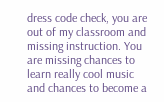dress code check, you are out of my classroom and missing instruction. You are missing chances to learn really cool music and chances to become a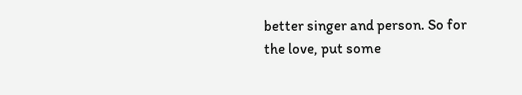better singer and person. So for the love, put some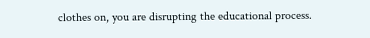clothes on, you are disrupting the educational process.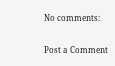No comments:

Post a Comment